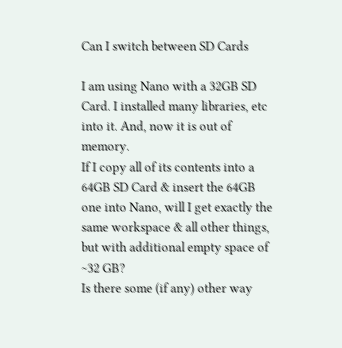Can I switch between SD Cards

I am using Nano with a 32GB SD Card. I installed many libraries, etc into it. And, now it is out of memory.
If I copy all of its contents into a 64GB SD Card & insert the 64GB one into Nano, will I get exactly the same workspace & all other things, but with additional empty space of ~32 GB?
Is there some (if any) other way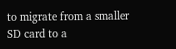to migrate from a smaller SD card to a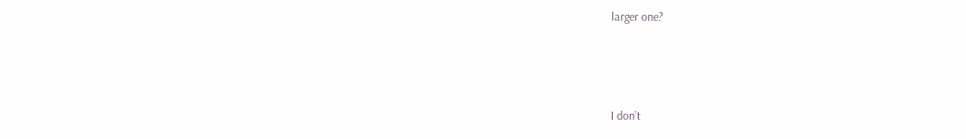larger one?



I don’t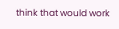think that would work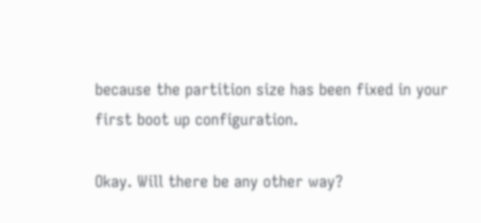because the partition size has been fixed in your first boot up configuration.

Okay. Will there be any other way?